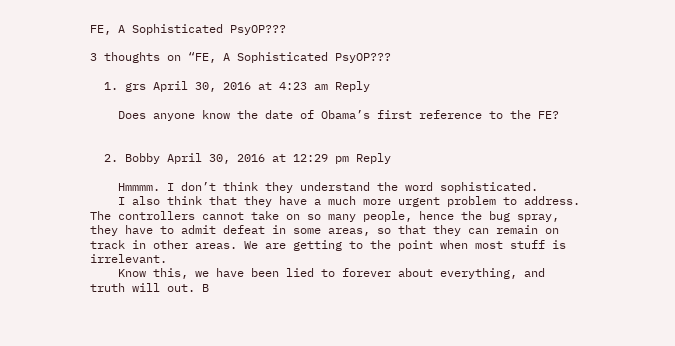FE, A Sophisticated PsyOP???

3 thoughts on “FE, A Sophisticated PsyOP???

  1. grs April 30, 2016 at 4:23 am Reply

    Does anyone know the date of Obama’s first reference to the FE?


  2. Bobby April 30, 2016 at 12:29 pm Reply

    Hmmmm. I don’t think they understand the word sophisticated.
    I also think that they have a much more urgent problem to address. The controllers cannot take on so many people, hence the bug spray, they have to admit defeat in some areas, so that they can remain on track in other areas. We are getting to the point when most stuff is irrelevant.
    Know this, we have been lied to forever about everything, and truth will out. B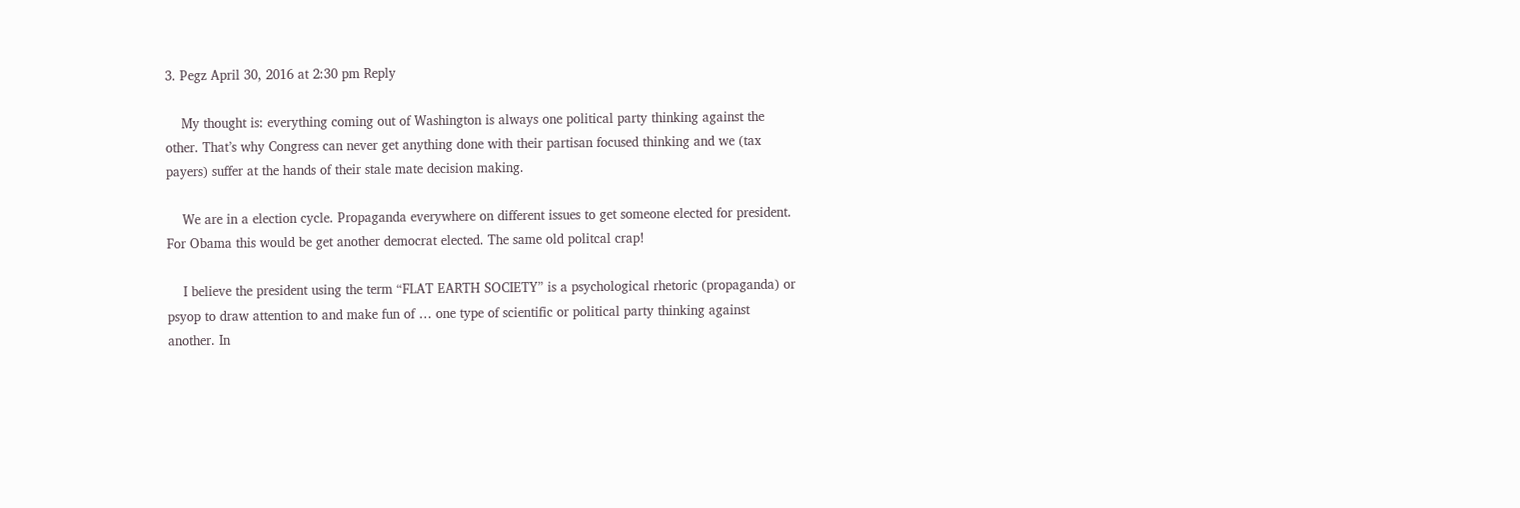3. Pegz April 30, 2016 at 2:30 pm Reply

    My thought is: everything coming out of Washington is always one political party thinking against the other. That’s why Congress can never get anything done with their partisan focused thinking and we (tax payers) suffer at the hands of their stale mate decision making.

    We are in a election cycle. Propaganda everywhere on different issues to get someone elected for president. For Obama this would be get another democrat elected. The same old politcal crap!

    I believe the president using the term “FLAT EARTH SOCIETY” is a psychological rhetoric (propaganda) or psyop to draw attention to and make fun of … one type of scientific or political party thinking against another. In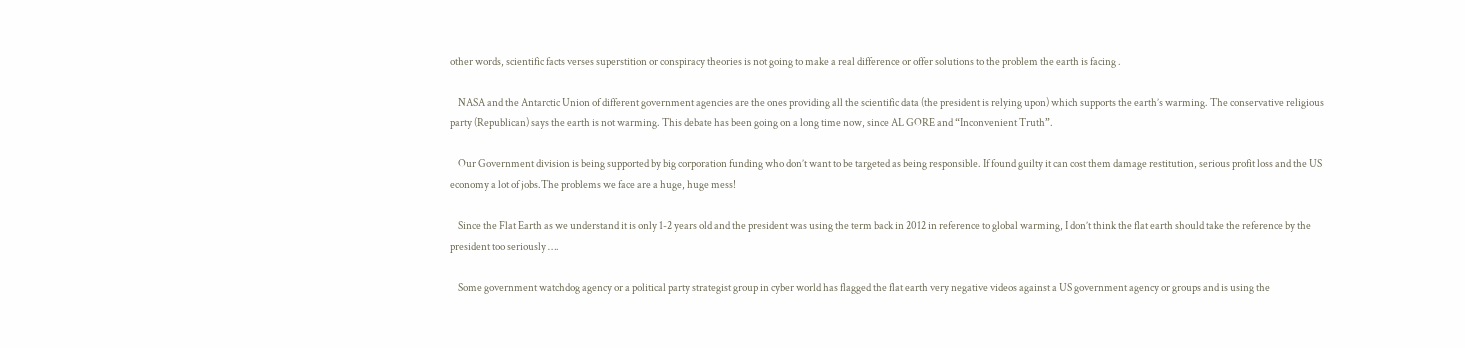other words, scientific facts verses superstition or conspiracy theories is not going to make a real difference or offer solutions to the problem the earth is facing .

    NASA and the Antarctic Union of different government agencies are the ones providing all the scientific data (the president is relying upon) which supports the earth’s warming. The conservative religious party (Republican) says the earth is not warming. This debate has been going on a long time now, since AL GORE and “Inconvenient Truth”.

    Our Government division is being supported by big corporation funding who don’t want to be targeted as being responsible. If found guilty it can cost them damage restitution, serious profit loss and the US economy a lot of jobs.The problems we face are a huge, huge mess!

    Since the Flat Earth as we understand it is only 1-2 years old and the president was using the term back in 2012 in reference to global warming, I don’t think the flat earth should take the reference by the president too seriously ….

    Some government watchdog agency or a political party strategist group in cyber world has flagged the flat earth very negative videos against a US government agency or groups and is using the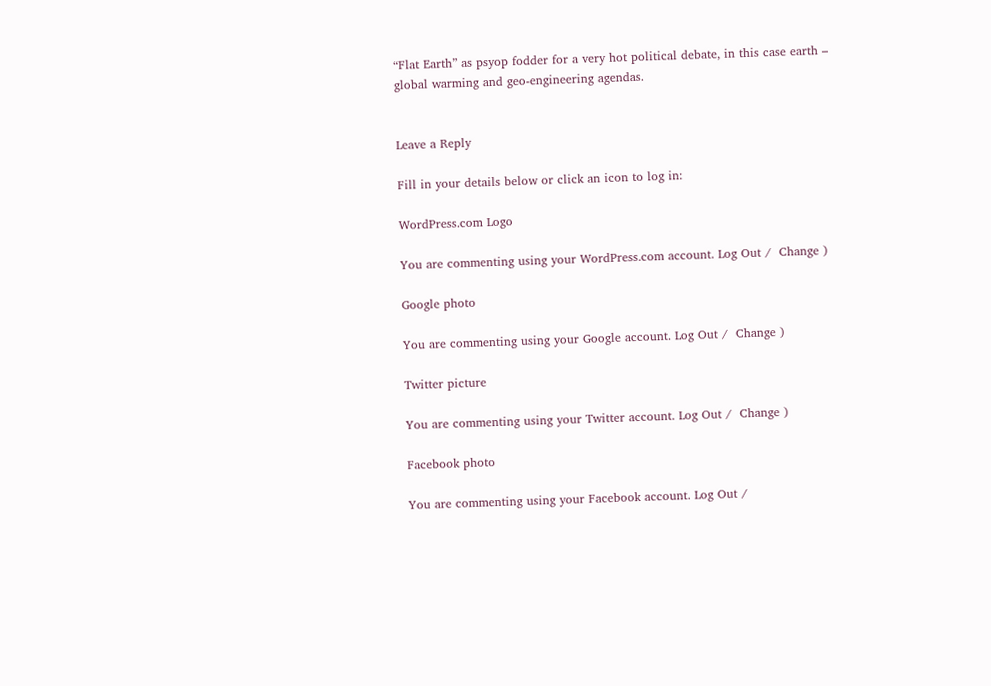“Flat Earth” as psyop fodder for a very hot political debate, in this case earth – global warming and geo-engineering agendas.


Leave a Reply

Fill in your details below or click an icon to log in:

WordPress.com Logo

You are commenting using your WordPress.com account. Log Out /  Change )

Google photo

You are commenting using your Google account. Log Out /  Change )

Twitter picture

You are commenting using your Twitter account. Log Out /  Change )

Facebook photo

You are commenting using your Facebook account. Log Out /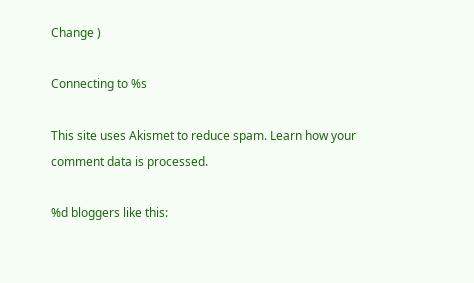Change )

Connecting to %s

This site uses Akismet to reduce spam. Learn how your comment data is processed.

%d bloggers like this: